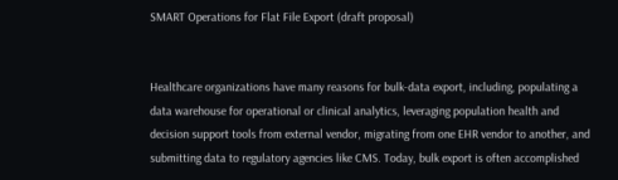SMART Operations for Flat File Export (draft proposal)


Healthcare organizations have many reasons for bulk-data export, including, populating a data warehouse for operational or clinical analytics, leveraging population health and decision support tools from external vendor, migrating from one EHR vendor to another, and submitting data to regulatory agencies like CMS. Today, bulk export is often accomplished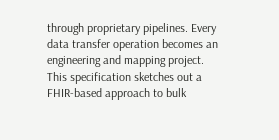through proprietary pipelines. Every data transfer operation becomes an engineering and mapping project. This specification sketches out a FHIR-based approach to bulk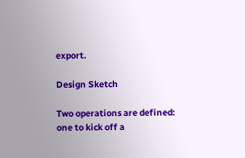export.

Design Sketch

Two operations are defined: one to kick off a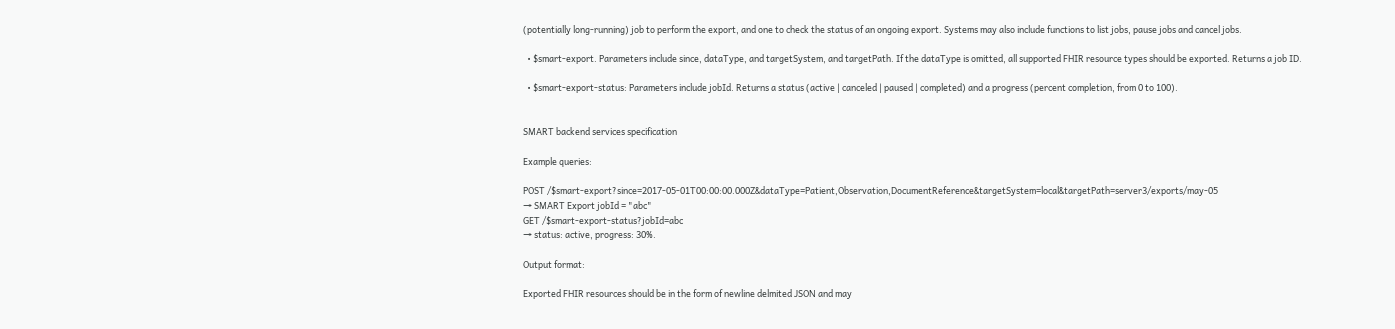(potentially long-running) job to perform the export, and one to check the status of an ongoing export. Systems may also include functions to list jobs, pause jobs and cancel jobs.

  • $smart-export. Parameters include since, dataType, and targetSystem, and targetPath. If the dataType is omitted, all supported FHIR resource types should be exported. Returns a job ID.

  • $smart-export-status: Parameters include jobId. Returns a status (active | canceled | paused | completed) and a progress (percent completion, from 0 to 100).


SMART backend services specification

Example queries:

POST /$smart-export?since=2017-05-01T00:00:00.000Z&dataType=Patient,Observation,DocumentReference&targetSystem=local&targetPath=server3/exports/may-05
→ SMART Export jobId = "abc"
GET /$smart-export-status?jobId=abc
→ status: active, progress: 30%.

Output format:

Exported FHIR resources should be in the form of newline delmited JSON and may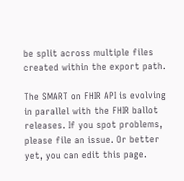be split across multiple files created within the export path.

The SMART on FHIR API is evolving in parallel with the FHIR ballot releases. If you spot problems, please file an issue. Or better yet, you can edit this page.